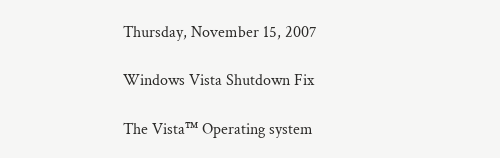Thursday, November 15, 2007

Windows Vista Shutdown Fix

The Vista™ Operating system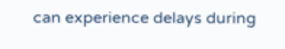can experience delays during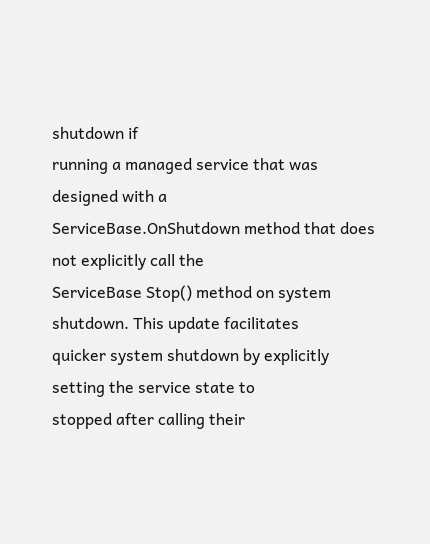shutdown if
running a managed service that was designed with a
ServiceBase.OnShutdown method that does not explicitly call the
ServiceBase Stop() method on system shutdown. This update facilitates
quicker system shutdown by explicitly setting the service state to
stopped after calling their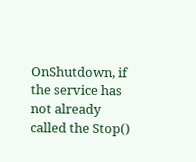OnShutdown, if the service has not already
called the Stop()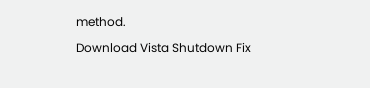method.

Download Vista Shutdown Fix